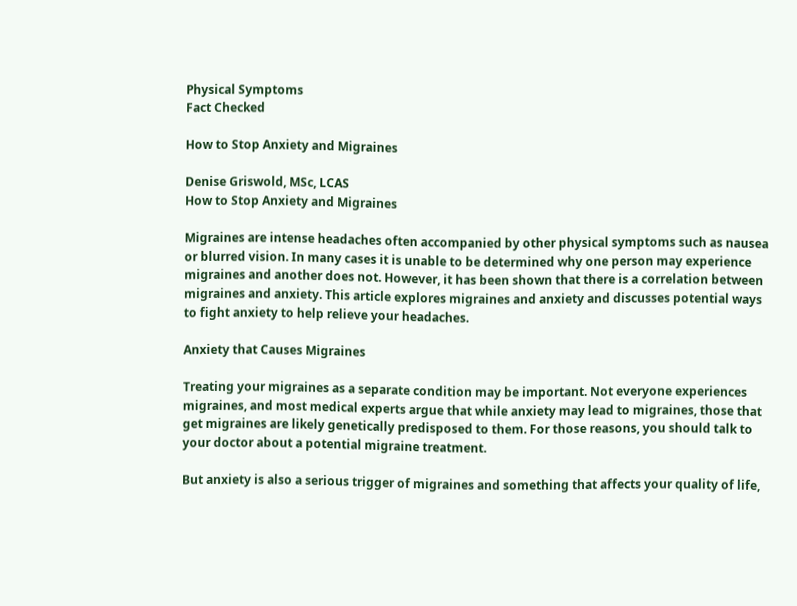Physical Symptoms
Fact Checked

How to Stop Anxiety and Migraines

Denise Griswold, MSc, LCAS
How to Stop Anxiety and Migraines

Migraines are intense headaches often accompanied by other physical symptoms such as nausea or blurred vision. In many cases it is unable to be determined why one person may experience migraines and another does not. However, it has been shown that there is a correlation between migraines and anxiety. This article explores migraines and anxiety and discusses potential ways to fight anxiety to help relieve your headaches.

Anxiety that Causes Migraines

Treating your migraines as a separate condition may be important. Not everyone experiences migraines, and most medical experts argue that while anxiety may lead to migraines, those that get migraines are likely genetically predisposed to them. For those reasons, you should talk to your doctor about a potential migraine treatment.

But anxiety is also a serious trigger of migraines and something that affects your quality of life,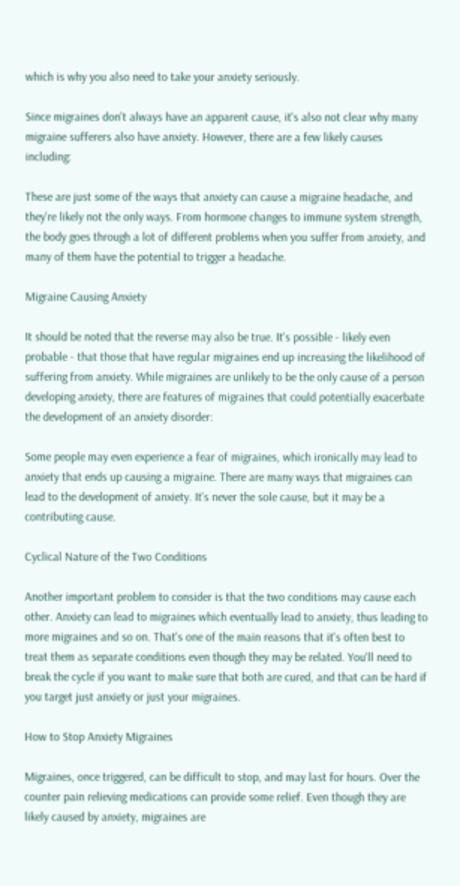which is why you also need to take your anxiety seriously.

Since migraines don't always have an apparent cause, it's also not clear why many migraine sufferers also have anxiety. However, there are a few likely causes including:

These are just some of the ways that anxiety can cause a migraine headache, and they're likely not the only ways. From hormone changes to immune system strength, the body goes through a lot of different problems when you suffer from anxiety, and many of them have the potential to trigger a headache.

Migraine Causing Anxiety

It should be noted that the reverse may also be true. It's possible - likely even probable - that those that have regular migraines end up increasing the likelihood of suffering from anxiety. While migraines are unlikely to be the only cause of a person developing anxiety, there are features of migraines that could potentially exacerbate the development of an anxiety disorder:

Some people may even experience a fear of migraines, which ironically may lead to anxiety that ends up causing a migraine. There are many ways that migraines can lead to the development of anxiety. It's never the sole cause, but it may be a contributing cause.

Cyclical Nature of the Two Conditions

Another important problem to consider is that the two conditions may cause each other. Anxiety can lead to migraines which eventually lead to anxiety, thus leading to more migraines and so on. That's one of the main reasons that it's often best to treat them as separate conditions even though they may be related. You'll need to break the cycle if you want to make sure that both are cured, and that can be hard if you target just anxiety or just your migraines.

How to Stop Anxiety Migraines

Migraines, once triggered, can be difficult to stop, and may last for hours. Over the counter pain relieving medications can provide some relief. Even though they are likely caused by anxiety, migraines are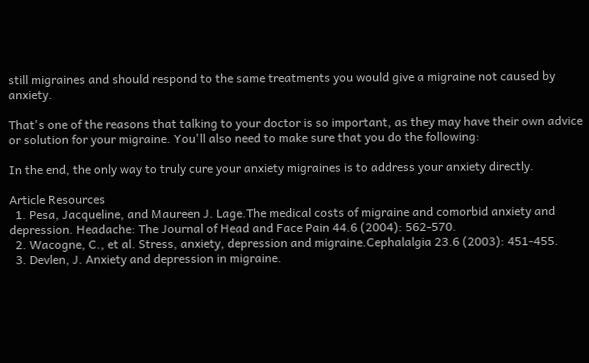still migraines and should respond to the same treatments you would give a migraine not caused by anxiety.

That's one of the reasons that talking to your doctor is so important, as they may have their own advice or solution for your migraine. You'll also need to make sure that you do the following:

In the end, the only way to truly cure your anxiety migraines is to address your anxiety directly.

Article Resources
  1. Pesa, Jacqueline, and Maureen J. Lage.The medical costs of migraine and comorbid anxiety and depression. Headache: The Journal of Head and Face Pain 44.6 (2004): 562-570.
  2. Wacogne, C., et al. Stress, anxiety, depression and migraine.Cephalalgia 23.6 (2003): 451-455.
  3. Devlen, J. Anxiety and depression in migraine.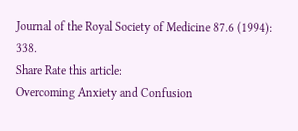Journal of the Royal Society of Medicine 87.6 (1994): 338.
Share Rate this article:
Overcoming Anxiety and Confusion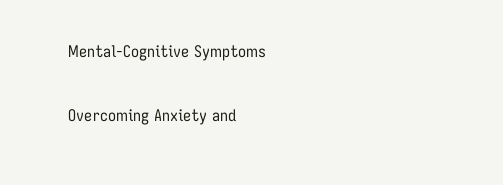Mental-Cognitive Symptoms

Overcoming Anxiety and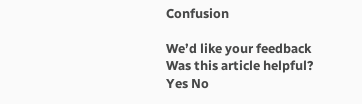Confusion

We’d like your feedback
Was this article helpful?
Yes No